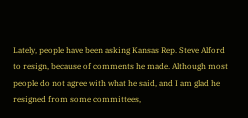Lately, people have been asking Kansas Rep. Steve Alford to resign, because of comments he made. Although most people do not agree with what he said, and I am glad he resigned from some committees,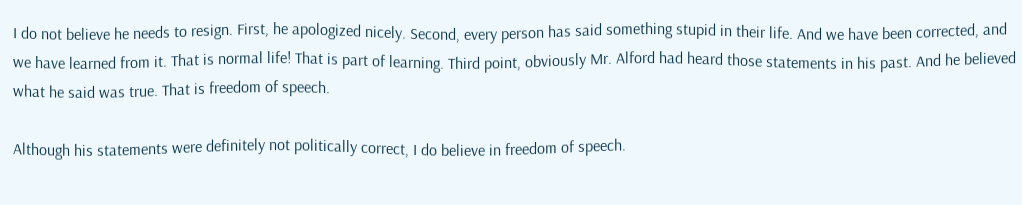I do not believe he needs to resign. First, he apologized nicely. Second, every person has said something stupid in their life. And we have been corrected, and we have learned from it. That is normal life! That is part of learning. Third point, obviously Mr. Alford had heard those statements in his past. And he believed what he said was true. That is freedom of speech.

Although his statements were definitely not politically correct, I do believe in freedom of speech.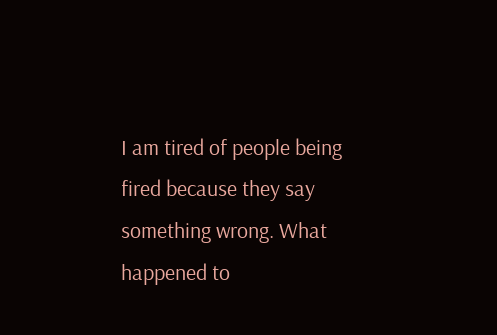I am tired of people being fired because they say something wrong. What happened to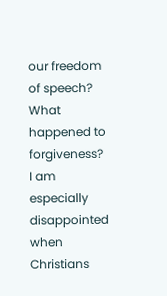our freedom of speech? What happened to forgiveness? I am especially disappointed when Christians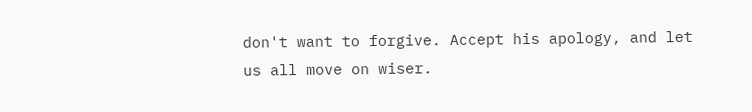don't want to forgive. Accept his apology, and let us all move on wiser.